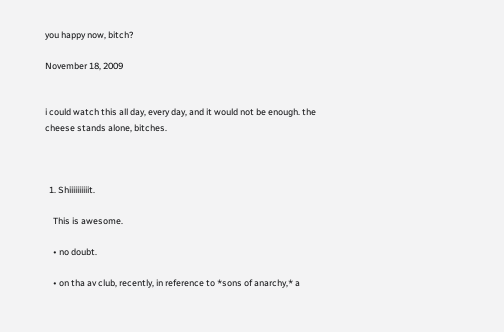you happy now, bitch?

November 18, 2009


i could watch this all day, every day, and it would not be enough. the cheese stands alone, bitches.



  1. Shiiiiiiiiiit.

    This is awesome.

    • no doubt.

    • on tha av club, recently, in reference to *sons of anarchy,* a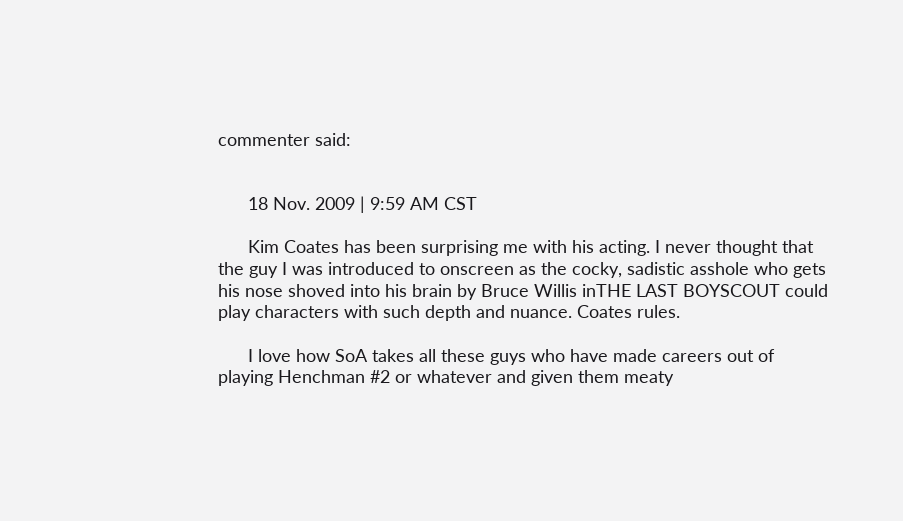commenter said:


      18 Nov. 2009 | 9:59 AM CST

      Kim Coates has been surprising me with his acting. I never thought that the guy I was introduced to onscreen as the cocky, sadistic asshole who gets his nose shoved into his brain by Bruce Willis inTHE LAST BOYSCOUT could play characters with such depth and nuance. Coates rules.

      I love how SoA takes all these guys who have made careers out of playing Henchman #2 or whatever and given them meaty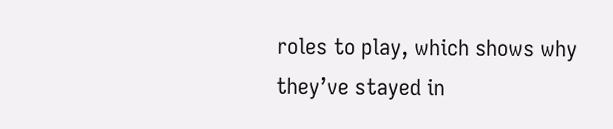roles to play, which shows why they’ve stayed in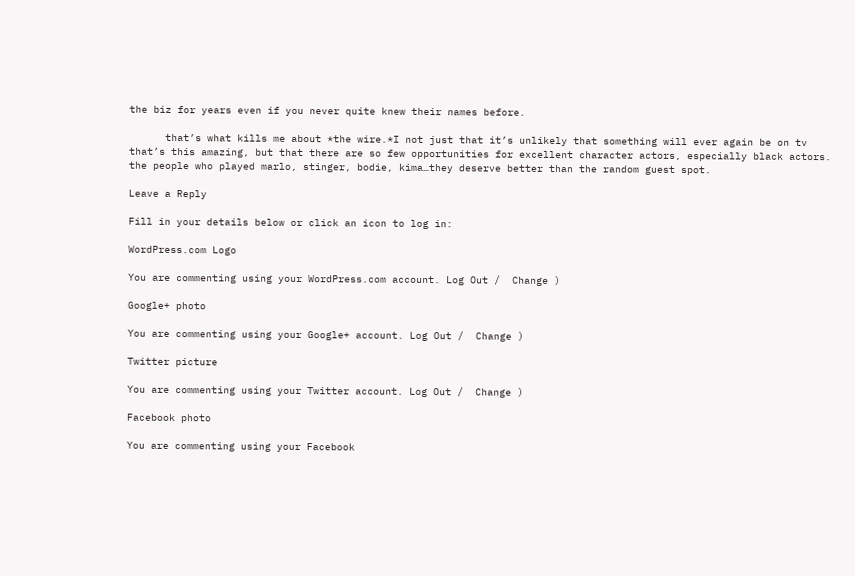the biz for years even if you never quite knew their names before.

      that’s what kills me about *the wire.*I not just that it’s unlikely that something will ever again be on tv that’s this amazing, but that there are so few opportunities for excellent character actors, especially black actors. the people who played marlo, stinger, bodie, kima…they deserve better than the random guest spot.

Leave a Reply

Fill in your details below or click an icon to log in:

WordPress.com Logo

You are commenting using your WordPress.com account. Log Out /  Change )

Google+ photo

You are commenting using your Google+ account. Log Out /  Change )

Twitter picture

You are commenting using your Twitter account. Log Out /  Change )

Facebook photo

You are commenting using your Facebook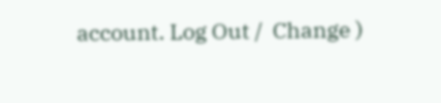account. Log Out /  Change )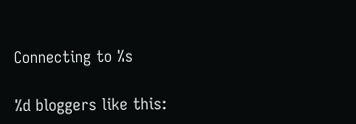Connecting to %s

%d bloggers like this: